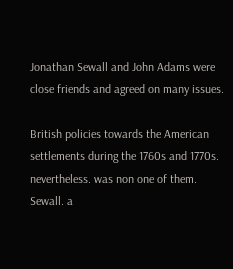Jonathan Sewall and John Adams were close friends and agreed on many issues.

British policies towards the American settlements during the 1760s and 1770s. nevertheless. was non one of them. Sewall. a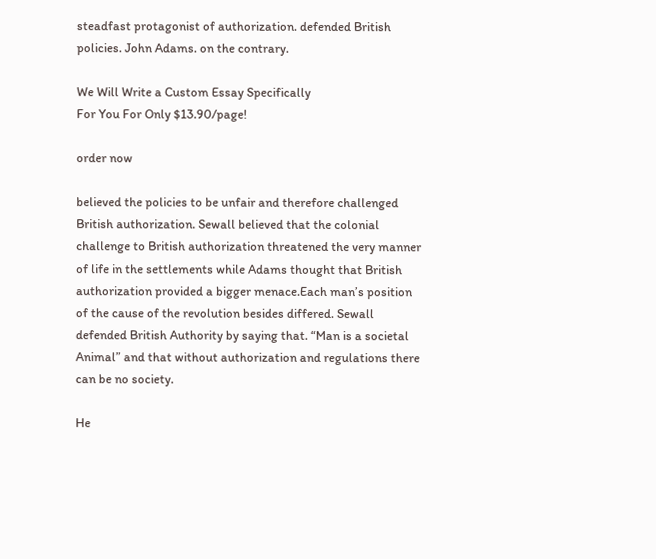steadfast protagonist of authorization. defended British policies. John Adams. on the contrary.

We Will Write a Custom Essay Specifically
For You For Only $13.90/page!

order now

believed the policies to be unfair and therefore challenged British authorization. Sewall believed that the colonial challenge to British authorization threatened the very manner of life in the settlements while Adams thought that British authorization provided a bigger menace.Each man’s position of the cause of the revolution besides differed. Sewall defended British Authority by saying that. “Man is a societal Animal” and that without authorization and regulations there can be no society.

He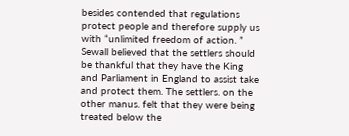besides contended that regulations protect people and therefore supply us with “unlimited freedom of action. ” Sewall believed that the settlers should be thankful that they have the King and Parliament in England to assist take and protect them. The settlers. on the other manus. felt that they were being treated below the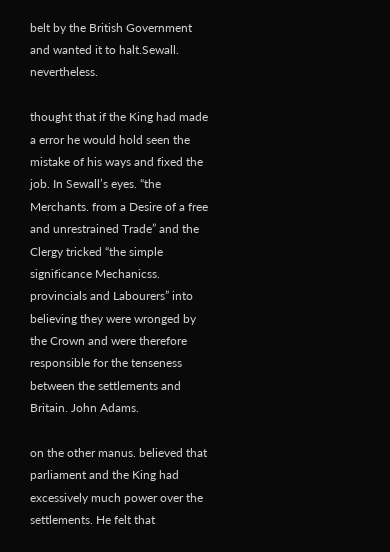belt by the British Government and wanted it to halt.Sewall. nevertheless.

thought that if the King had made a error he would hold seen the mistake of his ways and fixed the job. In Sewall’s eyes. “the Merchants. from a Desire of a free and unrestrained Trade” and the Clergy tricked “the simple significance Mechanicss. provincials and Labourers” into believing they were wronged by the Crown and were therefore responsible for the tenseness between the settlements and Britain. John Adams.

on the other manus. believed that parliament and the King had excessively much power over the settlements. He felt that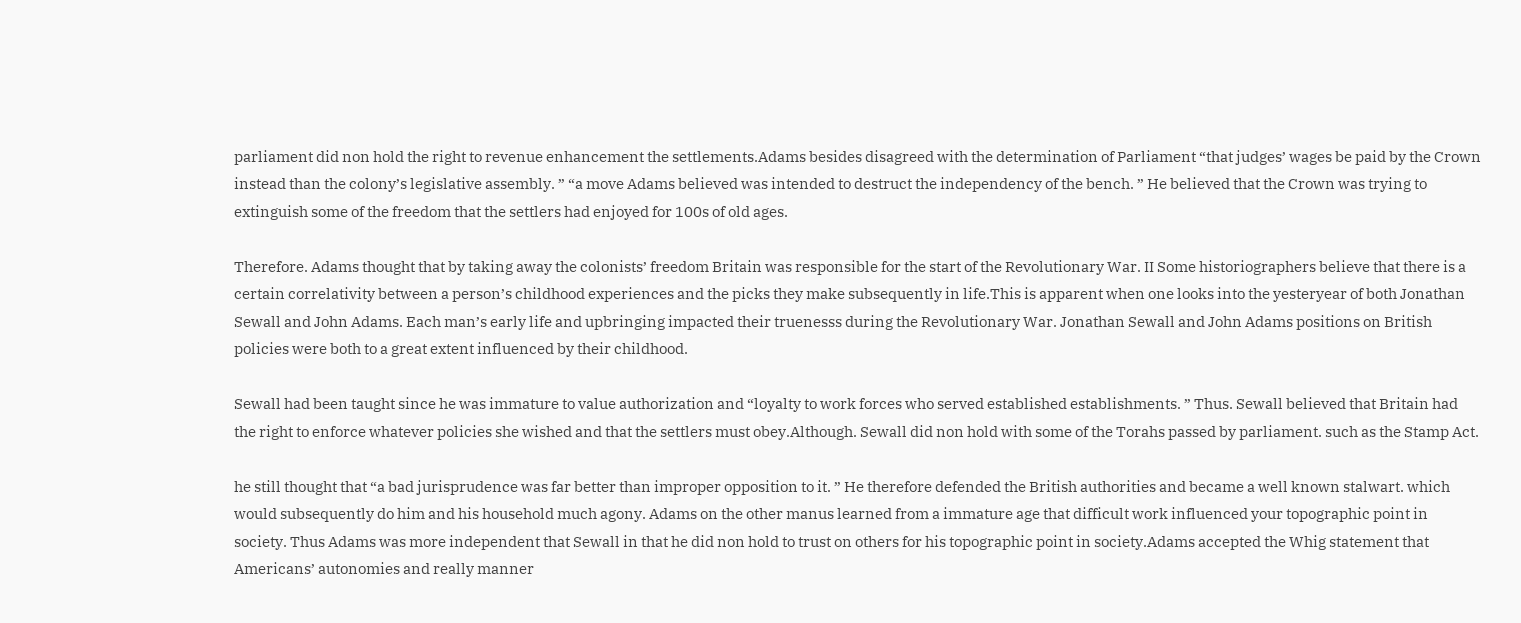parliament did non hold the right to revenue enhancement the settlements.Adams besides disagreed with the determination of Parliament “that judges’ wages be paid by the Crown instead than the colony’s legislative assembly. ” “a move Adams believed was intended to destruct the independency of the bench. ” He believed that the Crown was trying to extinguish some of the freedom that the settlers had enjoyed for 100s of old ages.

Therefore. Adams thought that by taking away the colonists’ freedom Britain was responsible for the start of the Revolutionary War. II Some historiographers believe that there is a certain correlativity between a person’s childhood experiences and the picks they make subsequently in life.This is apparent when one looks into the yesteryear of both Jonathan Sewall and John Adams. Each man’s early life and upbringing impacted their truenesss during the Revolutionary War. Jonathan Sewall and John Adams positions on British policies were both to a great extent influenced by their childhood.

Sewall had been taught since he was immature to value authorization and “loyalty to work forces who served established establishments. ” Thus. Sewall believed that Britain had the right to enforce whatever policies she wished and that the settlers must obey.Although. Sewall did non hold with some of the Torahs passed by parliament. such as the Stamp Act.

he still thought that “a bad jurisprudence was far better than improper opposition to it. ” He therefore defended the British authorities and became a well known stalwart. which would subsequently do him and his household much agony. Adams on the other manus learned from a immature age that difficult work influenced your topographic point in society. Thus Adams was more independent that Sewall in that he did non hold to trust on others for his topographic point in society.Adams accepted the Whig statement that Americans’ autonomies and really manner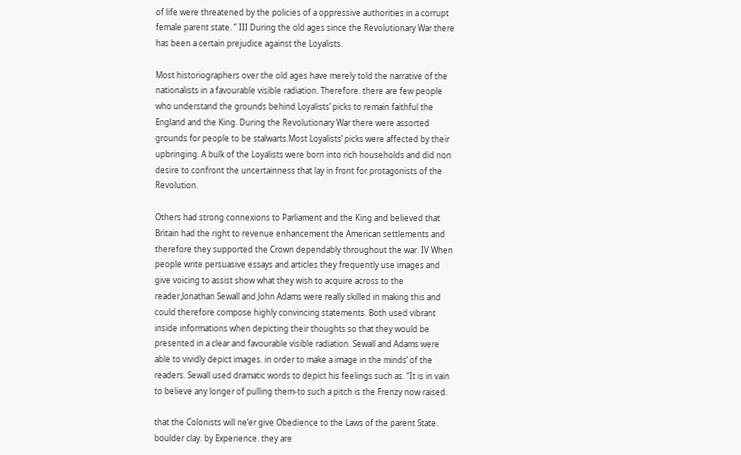of life were threatened by the policies of a oppressive authorities in a corrupt female parent state. ” III During the old ages since the Revolutionary War there has been a certain prejudice against the Loyalists.

Most historiographers over the old ages have merely told the narrative of the nationalists in a favourable visible radiation. Therefore. there are few people who understand the grounds behind Loyalists’ picks to remain faithful the England and the King. During the Revolutionary War there were assorted grounds for people to be stalwarts.Most Loyalists’ picks were affected by their upbringing. A bulk of the Loyalists were born into rich households and did non desire to confront the uncertainness that lay in front for protagonists of the Revolution.

Others had strong connexions to Parliament and the King and believed that Britain had the right to revenue enhancement the American settlements and therefore they supported the Crown dependably throughout the war. IV When people write persuasive essays and articles they frequently use images and give voicing to assist show what they wish to acquire across to the reader.Jonathan Sewall and John Adams were really skilled in making this and could therefore compose highly convincing statements. Both used vibrant inside informations when depicting their thoughts so that they would be presented in a clear and favourable visible radiation. Sewall and Adams were able to vividly depict images. in order to make a image in the minds’ of the readers. Sewall used dramatic words to depict his feelings such as. “It is in vain to believe any longer of pulling them-to such a pitch is the Frenzy now raised.

that the Colonists will ne’er give Obedience to the Laws of the parent State. boulder clay. by Experience. they are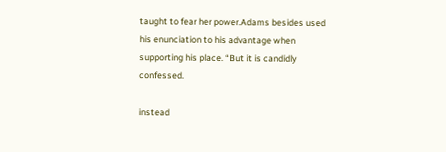taught to fear her power.Adams besides used his enunciation to his advantage when supporting his place. “But it is candidly confessed.

instead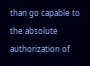than go capable to the absolute authorization of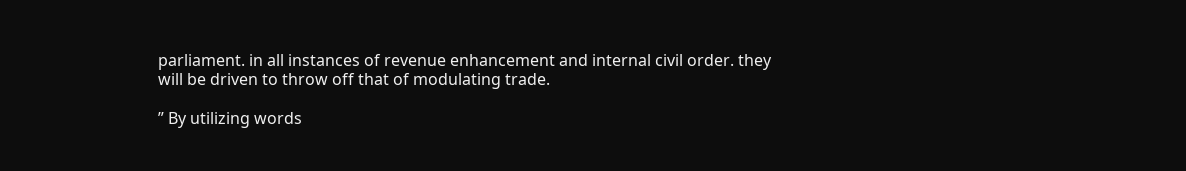parliament. in all instances of revenue enhancement and internal civil order. they will be driven to throw off that of modulating trade.

” By utilizing words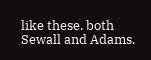like these. both Sewall and Adams.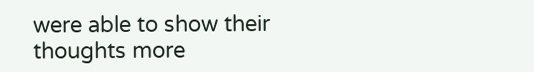were able to show their thoughts more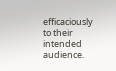efficaciously to their intended audience.